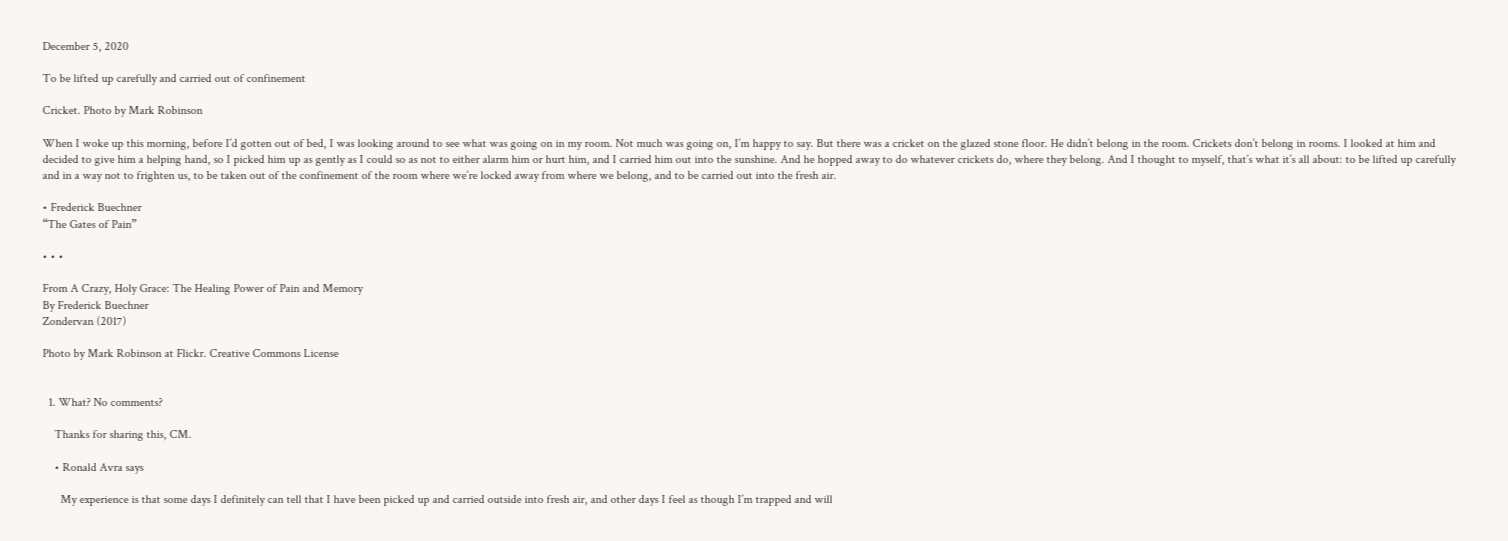December 5, 2020

To be lifted up carefully and carried out of confinement

Cricket. Photo by Mark Robinson

When I woke up this morning, before I’d gotten out of bed, I was looking around to see what was going on in my room. Not much was going on, I’m happy to say. But there was a cricket on the glazed stone floor. He didn’t belong in the room. Crickets don’t belong in rooms. I looked at him and decided to give him a helping hand, so I picked him up as gently as I could so as not to either alarm him or hurt him, and I carried him out into the sunshine. And he hopped away to do whatever crickets do, where they belong. And I thought to myself, that’s what it’s all about: to be lifted up carefully and in a way not to frighten us, to be taken out of the confinement of the room where we’re locked away from where we belong, and to be carried out into the fresh air.

• Frederick Buechner
“The Gates of Pain”

• • •

From A Crazy, Holy Grace: The Healing Power of Pain and Memory
By Frederick Buechner
Zondervan (2017)

Photo by Mark Robinson at Flickr. Creative Commons License


  1. What? No comments?

    Thanks for sharing this, CM.

    • Ronald Avra says

      My experience is that some days I definitely can tell that I have been picked up and carried outside into fresh air, and other days I feel as though I’m trapped and will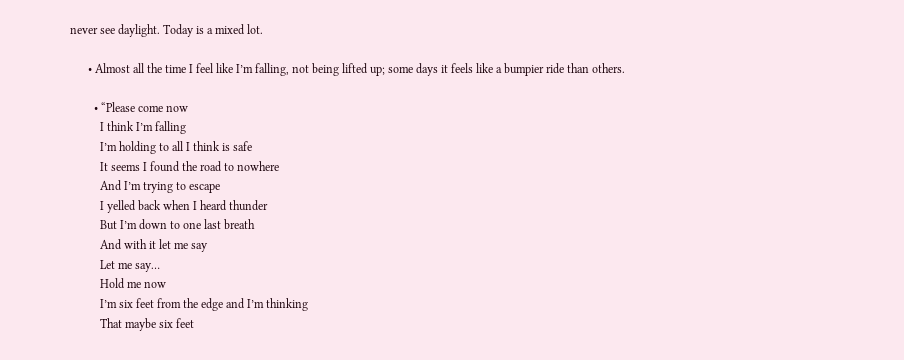never see daylight. Today is a mixed lot.

      • Almost all the time I feel like I’m falling, not being lifted up; some days it feels like a bumpier ride than others.

        • “Please come now
          I think I’m falling
          I’m holding to all I think is safe
          It seems I found the road to nowhere
          And I’m trying to escape
          I yelled back when I heard thunder
          But I’m down to one last breath
          And with it let me say
          Let me say…
          Hold me now
          I’m six feet from the edge and I’m thinking
          That maybe six feet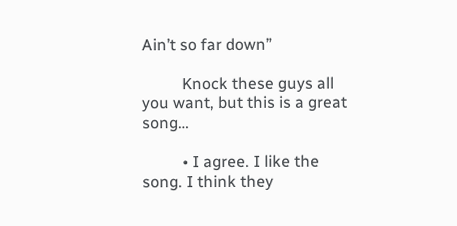Ain’t so far down”

          Knock these guys all you want, but this is a great song…

          • I agree. I like the song. I think they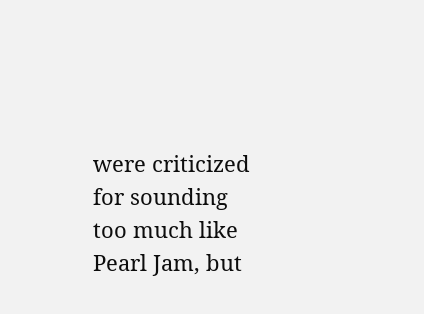were criticized for sounding too much like Pearl Jam, but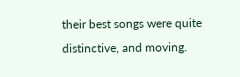their best songs were quite distinctive, and moving.